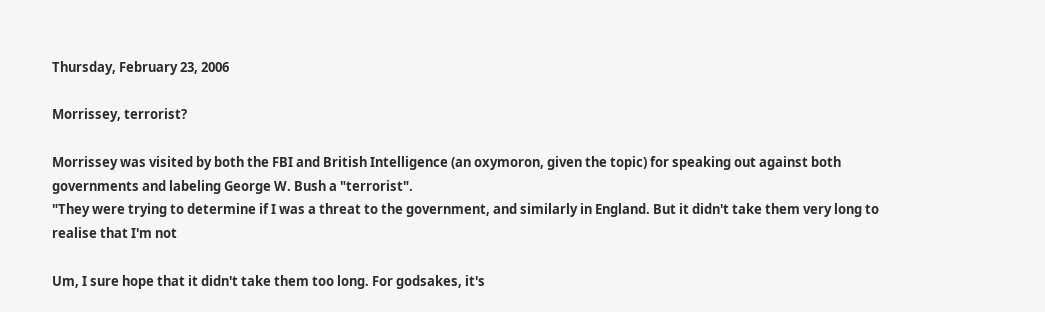Thursday, February 23, 2006

Morrissey, terrorist?

Morrissey was visited by both the FBI and British Intelligence (an oxymoron, given the topic) for speaking out against both governments and labeling George W. Bush a "terrorist".
"They were trying to determine if I was a threat to the government, and similarly in England. But it didn't take them very long to realise that I'm not

Um, I sure hope that it didn't take them too long. For godsakes, it's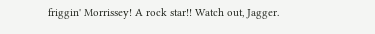friggin' Morrissey! A rock star!! Watch out, Jagger.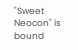"Sweet Neocon" is bound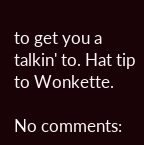to get you a talkin' to. Hat tip to Wonkette.

No comments: